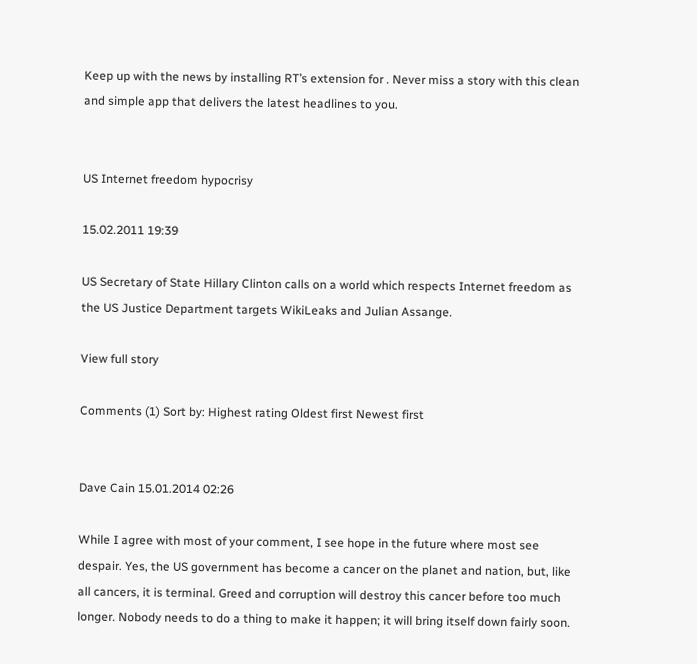Keep up with the news by installing RT’s extension for . Never miss a story with this clean and simple app that delivers the latest headlines to you.


US Internet freedom hypocrisy

15.02.2011 19:39

US Secretary of State Hillary Clinton calls on a world which respects Internet freedom as the US Justice Department targets WikiLeaks and Julian Assange.

View full story

Comments (1) Sort by: Highest rating Oldest first Newest first


Dave Cain 15.01.2014 02:26

While I agree with most of your comment, I see hope in the future where most see despair. Yes, the US government has become a cancer on the planet and nation, but, like all cancers, it is terminal. Greed and corruption will destroy this cancer before too much longer. Nobody needs to do a thing to make it happen; it will bring itself down fairly soon.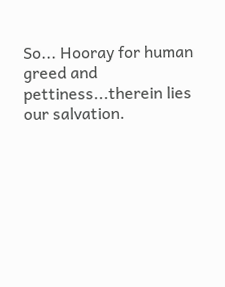So... Hooray for human greed and pettiness...therein lies our salvation.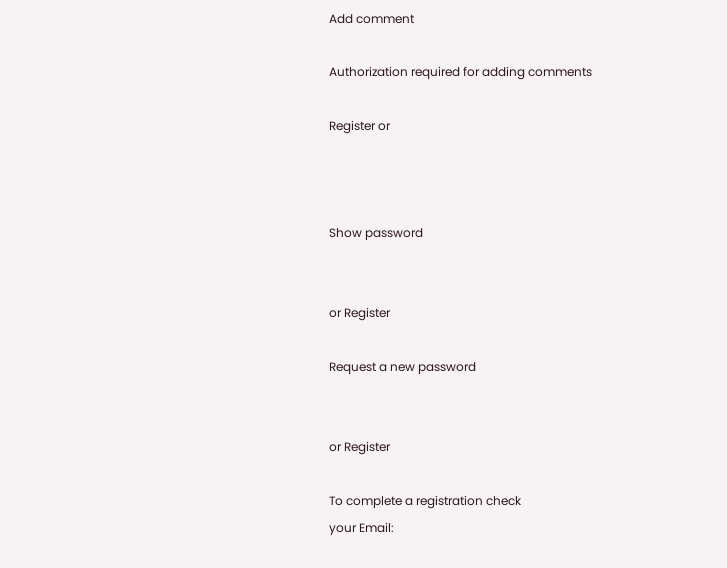Add comment

Authorization required for adding comments

Register or



Show password


or Register

Request a new password


or Register

To complete a registration check
your Email: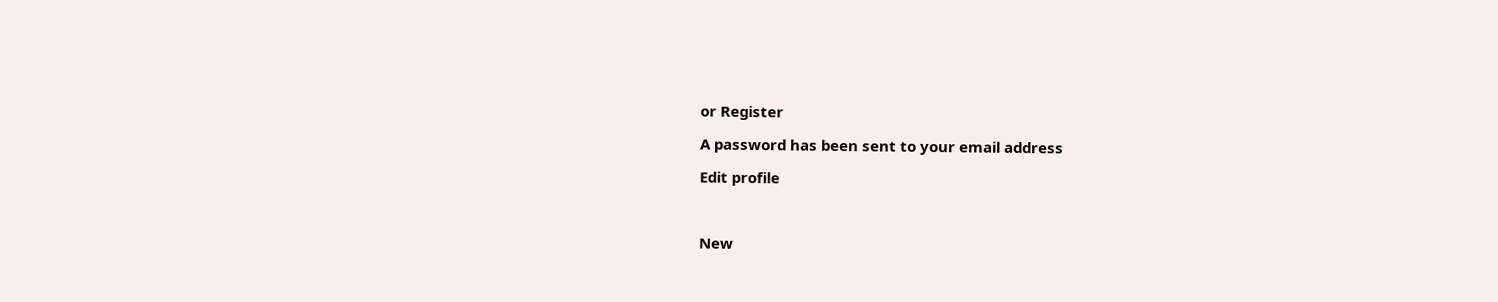or Register

A password has been sent to your email address

Edit profile



New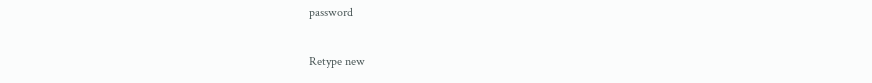password

Retype new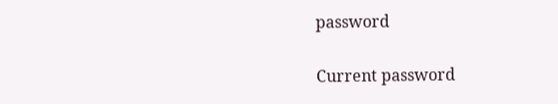password

Current password